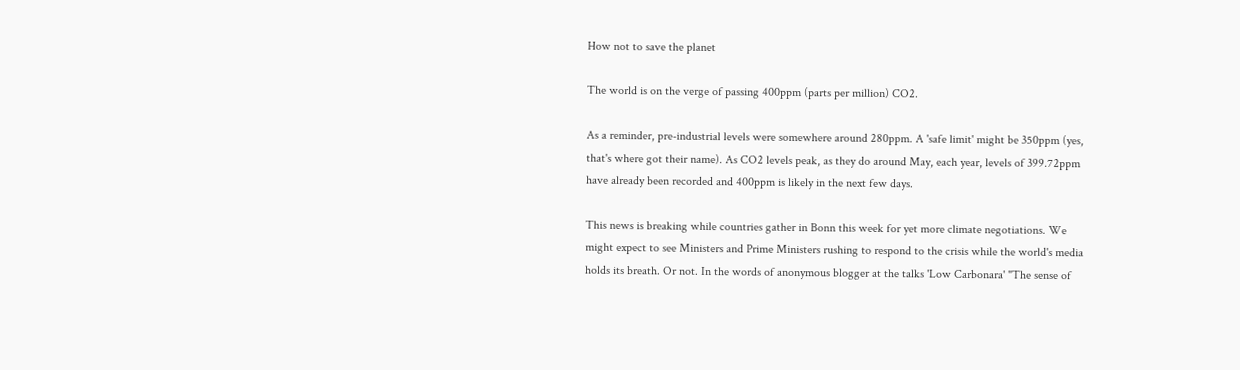How not to save the planet

The world is on the verge of passing 400ppm (parts per million) CO2.

As a reminder, pre-industrial levels were somewhere around 280ppm. A 'safe limit' might be 350ppm (yes, that's where got their name). As CO2 levels peak, as they do around May, each year, levels of 399.72ppm have already been recorded and 400ppm is likely in the next few days.

This news is breaking while countries gather in Bonn this week for yet more climate negotiations. We might expect to see Ministers and Prime Ministers rushing to respond to the crisis while the world's media holds its breath. Or not. In the words of anonymous blogger at the talks 'Low Carbonara' "The sense of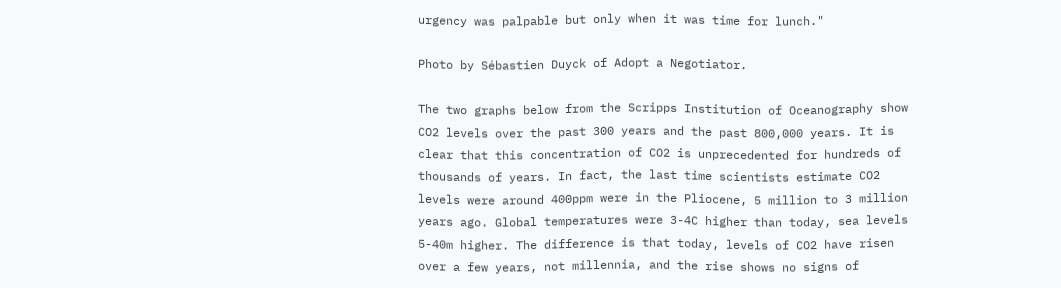urgency was palpable but only when it was time for lunch."

Photo by Sébastien Duyck of Adopt a Negotiator.

The two graphs below from the Scripps Institution of Oceanography show CO2 levels over the past 300 years and the past 800,000 years. It is clear that this concentration of CO2 is unprecedented for hundreds of thousands of years. In fact, the last time scientists estimate CO2 levels were around 400ppm were in the Pliocene, 5 million to 3 million years ago. Global temperatures were 3-4C higher than today, sea levels 5-40m higher. The difference is that today, levels of CO2 have risen over a few years, not millennia, and the rise shows no signs of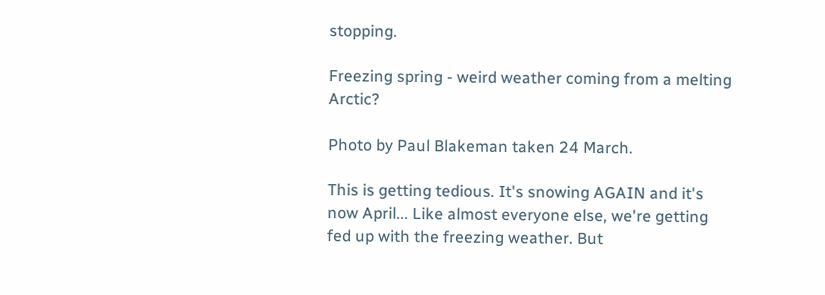stopping.

Freezing spring - weird weather coming from a melting Arctic?

Photo by Paul Blakeman taken 24 March.

This is getting tedious. It's snowing AGAIN and it's now April... Like almost everyone else, we're getting fed up with the freezing weather. But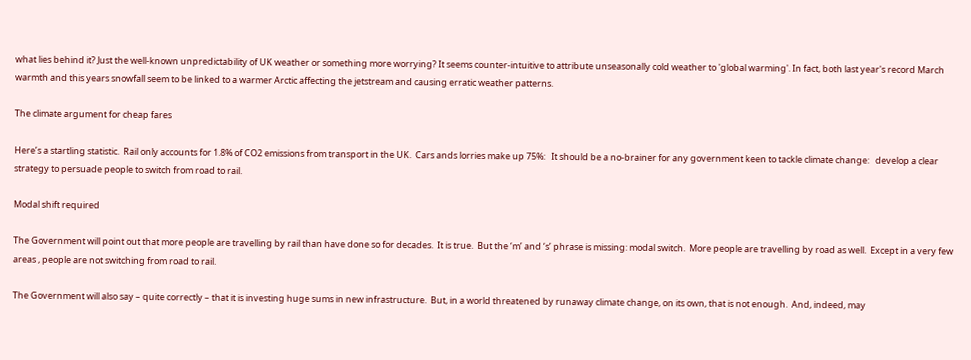what lies behind it? Just the well-known unpredictability of UK weather or something more worrying? It seems counter-intuitive to attribute unseasonally cold weather to 'global warming'. In fact, both last year's record March warmth and this years snowfall seem to be linked to a warmer Arctic affecting the jetstream and causing erratic weather patterns.

The climate argument for cheap fares

Here’s a startling statistic.  Rail only accounts for 1.8% of CO2 emissions from transport in the UK.  Cars ands lorries make up 75%:   It should be a no-brainer for any government keen to tackle climate change:   develop a clear strategy to persuade people to switch from road to rail.

Modal shift required

The Government will point out that more people are travelling by rail than have done so for decades.  It is true.  But the ‘m’ and ‘s’ phrase is missing: modal switch.  More people are travelling by road as well.  Except in a very few areas , people are not switching from road to rail.

The Government will also say – quite correctly – that it is investing huge sums in new infrastructure.  But, in a world threatened by runaway climate change, on its own, that is not enough.  And, indeed, may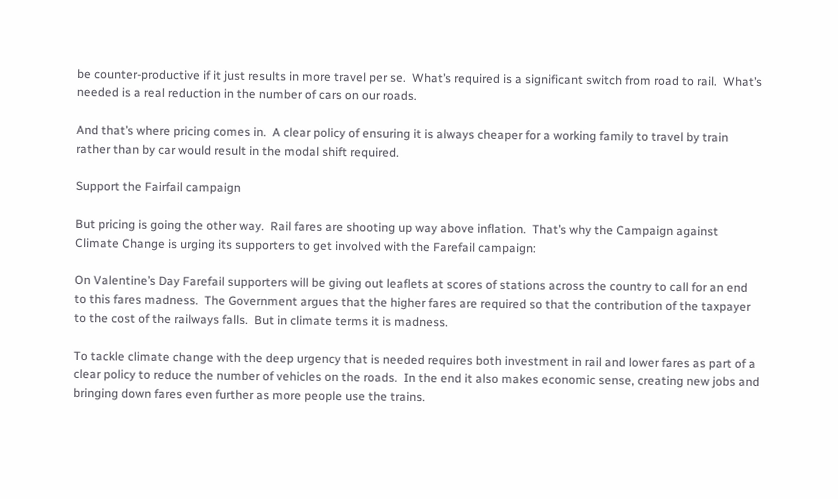be counter-productive if it just results in more travel per se.  What’s required is a significant switch from road to rail.  What’s needed is a real reduction in the number of cars on our roads.

And that’s where pricing comes in.  A clear policy of ensuring it is always cheaper for a working family to travel by train rather than by car would result in the modal shift required.

Support the Fairfail campaign

But pricing is going the other way.  Rail fares are shooting up way above inflation.  That’s why the Campaign against Climate Change is urging its supporters to get involved with the Farefail campaign:

On Valentine’s Day Farefail supporters will be giving out leaflets at scores of stations across the country to call for an end to this fares madness.  The Government argues that the higher fares are required so that the contribution of the taxpayer to the cost of the railways falls.  But in climate terms it is madness.

To tackle climate change with the deep urgency that is needed requires both investment in rail and lower fares as part of a clear policy to reduce the number of vehicles on the roads.  In the end it also makes economic sense, creating new jobs and bringing down fares even further as more people use the trains.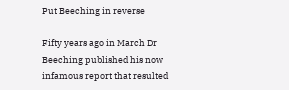Put Beeching in reverse

Fifty years ago in March Dr Beeching published his now infamous report that resulted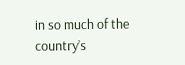in so much of the country’s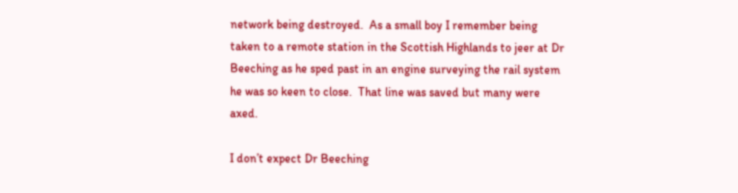network being destroyed.  As a small boy I remember being taken to a remote station in the Scottish Highlands to jeer at Dr Beeching as he sped past in an engine surveying the rail system he was so keen to close.  That line was saved but many were axed.

I don’t expect Dr Beeching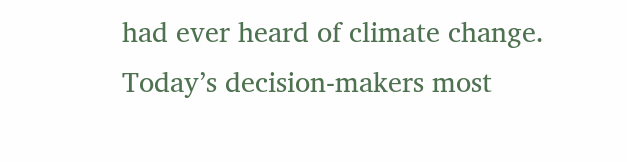had ever heard of climate change.  Today’s decision-makers most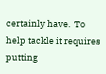certainly have.  To help tackle it requires putting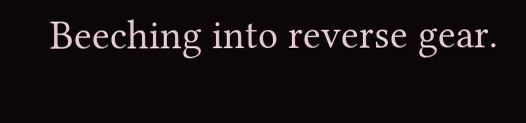Beeching into reverse gear.